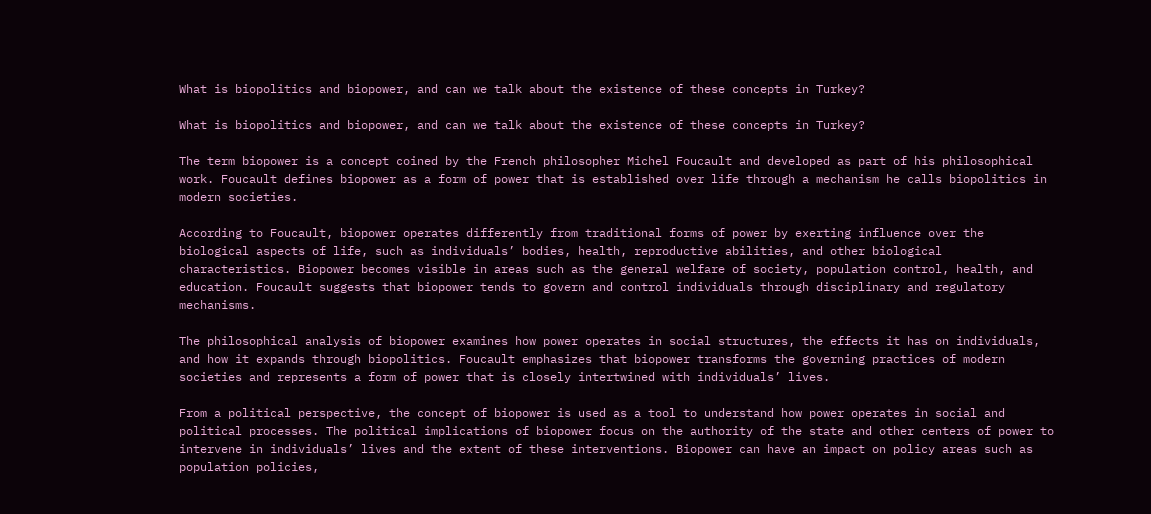What is biopolitics and biopower, and can we talk about the existence of these concepts in Turkey?

What is biopolitics and biopower, and can we talk about the existence of these concepts in Turkey?

The term biopower is a concept coined by the French philosopher Michel Foucault and developed as part of his philosophical work. Foucault defines biopower as a form of power that is established over life through a mechanism he calls biopolitics in modern societies.

According to Foucault, biopower operates differently from traditional forms of power by exerting influence over the biological aspects of life, such as individuals’ bodies, health, reproductive abilities, and other biological characteristics. Biopower becomes visible in areas such as the general welfare of society, population control, health, and education. Foucault suggests that biopower tends to govern and control individuals through disciplinary and regulatory mechanisms.

The philosophical analysis of biopower examines how power operates in social structures, the effects it has on individuals, and how it expands through biopolitics. Foucault emphasizes that biopower transforms the governing practices of modern societies and represents a form of power that is closely intertwined with individuals’ lives.

From a political perspective, the concept of biopower is used as a tool to understand how power operates in social and political processes. The political implications of biopower focus on the authority of the state and other centers of power to intervene in individuals’ lives and the extent of these interventions. Biopower can have an impact on policy areas such as population policies,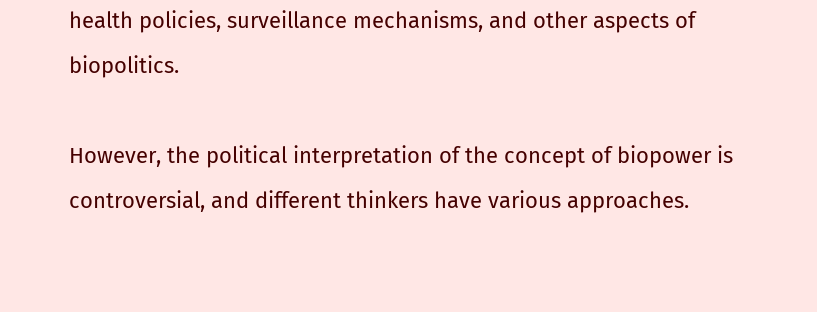health policies, surveillance mechanisms, and other aspects of biopolitics.

However, the political interpretation of the concept of biopower is controversial, and different thinkers have various approaches.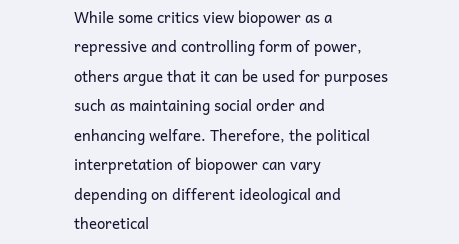While some critics view biopower as a repressive and controlling form of power, others argue that it can be used for purposes such as maintaining social order and enhancing welfare. Therefore, the political interpretation of biopower can vary depending on different ideological and theoretical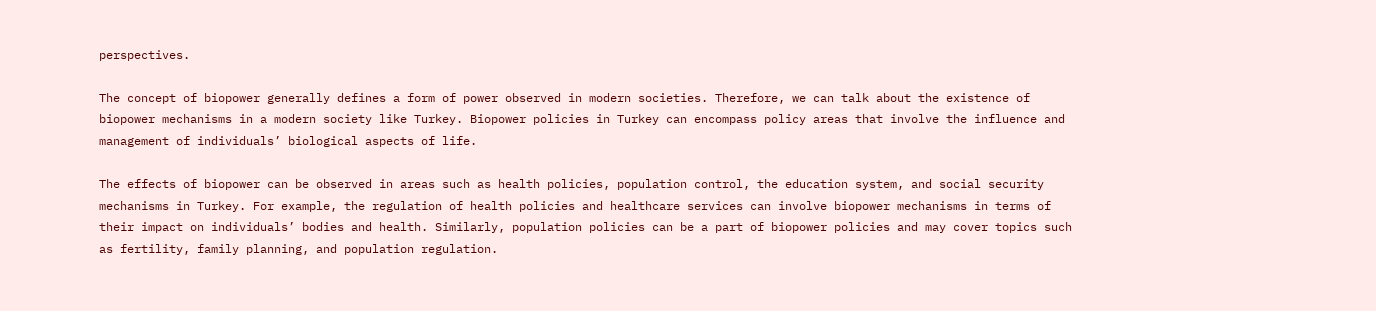perspectives.

The concept of biopower generally defines a form of power observed in modern societies. Therefore, we can talk about the existence of biopower mechanisms in a modern society like Turkey. Biopower policies in Turkey can encompass policy areas that involve the influence and management of individuals’ biological aspects of life.

The effects of biopower can be observed in areas such as health policies, population control, the education system, and social security mechanisms in Turkey. For example, the regulation of health policies and healthcare services can involve biopower mechanisms in terms of their impact on individuals’ bodies and health. Similarly, population policies can be a part of biopower policies and may cover topics such as fertility, family planning, and population regulation.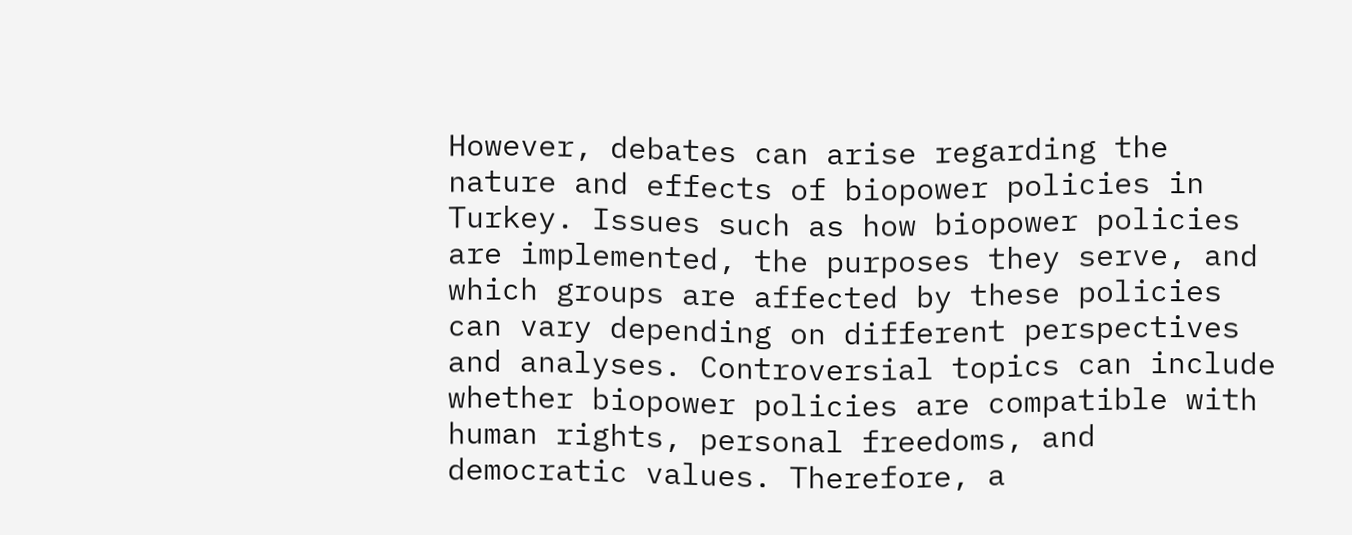However, debates can arise regarding the nature and effects of biopower policies in Turkey. Issues such as how biopower policies are implemented, the purposes they serve, and which groups are affected by these policies can vary depending on different perspectives and analyses. Controversial topics can include whether biopower policies are compatible with human rights, personal freedoms, and democratic values. Therefore, a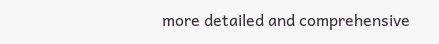more detailed and comprehensive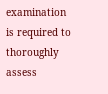examination is required to thoroughly assess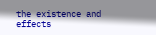the existence and effects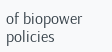of biopower policies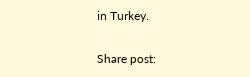in Turkey.

Share post: